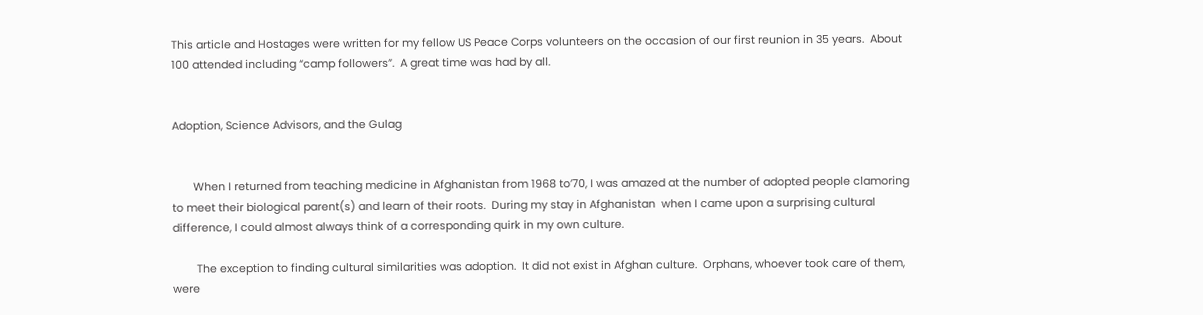This article and Hostages were written for my fellow US Peace Corps volunteers on the occasion of our first reunion in 35 years.  About 100 attended including “camp followers”.  A great time was had by all.


Adoption, Science Advisors, and the Gulag


       When I returned from teaching medicine in Afghanistan from 1968 to’70, I was amazed at the number of adopted people clamoring to meet their biological parent(s) and learn of their roots.  During my stay in Afghanistan  when I came upon a surprising cultural difference, I could almost always think of a corresponding quirk in my own culture.

        The exception to finding cultural similarities was adoption.  It did not exist in Afghan culture.  Orphans, whoever took care of them, were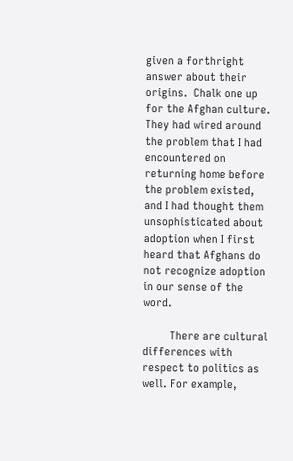given a forthright answer about their origins.  Chalk one up for the Afghan culture.  They had wired around the problem that I had encountered on returning home before the problem existed, and I had thought them unsophisticated about adoption when I first heard that Afghans do not recognize adoption in our sense of the word.

         There are cultural differences with respect to politics as well. For example,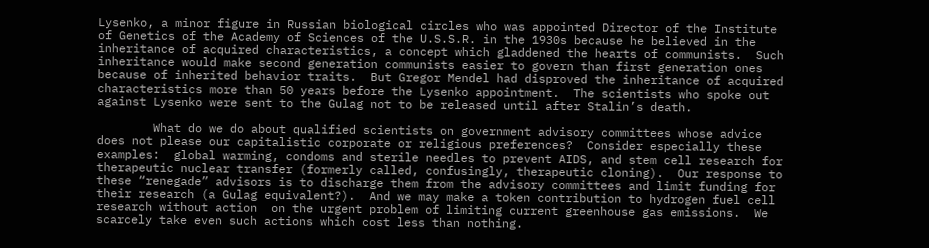Lysenko, a minor figure in Russian biological circles who was appointed Director of the Institute of Genetics of the Academy of Sciences of the U.S.S.R. in the 1930s because he believed in the inheritance of acquired characteristics, a concept which gladdened the hearts of communists.  Such inheritance would make second generation communists easier to govern than first generation ones because of inherited behavior traits.  But Gregor Mendel had disproved the inheritance of acquired characteristics more than 50 years before the Lysenko appointment.  The scientists who spoke out against Lysenko were sent to the Gulag not to be released until after Stalin’s death.

        What do we do about qualified scientists on government advisory committees whose advice does not please our capitalistic corporate or religious preferences?  Consider especially these examples:  global warming, condoms and sterile needles to prevent AIDS, and stem cell research for therapeutic nuclear transfer (formerly called, confusingly, therapeutic cloning).  Our response to these “renegade” advisors is to discharge them from the advisory committees and limit funding for their research (a Gulag equivalent?).  And we may make a token contribution to hydrogen fuel cell research without action  on the urgent problem of limiting current greenhouse gas emissions.  We scarcely take even such actions which cost less than nothing.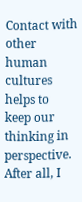Contact with other human cultures helps to keep our thinking in perspective.  After all, I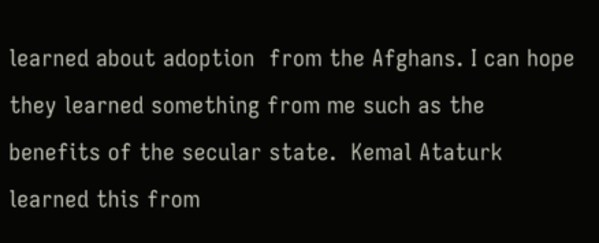learned about adoption  from the Afghans. I can hope they learned something from me such as the benefits of the secular state.  Kemal Ataturk learned this from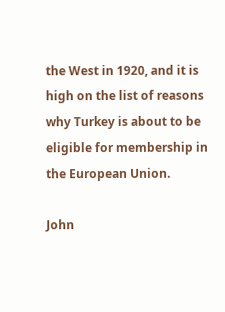the West in 1920, and it is high on the list of reasons why Turkey is about to be eligible for membership in the European Union.

John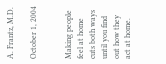A. Frantz, M.D.

October 1, 2004


Making people feel at home cuts both ways until you find out how they act at home.